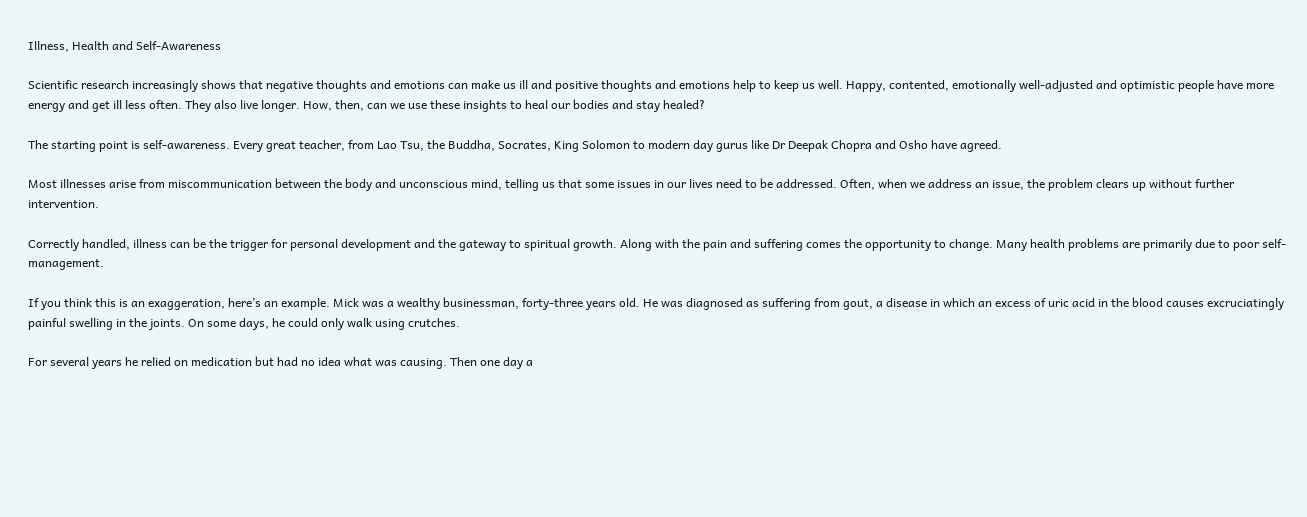Illness, Health and Self-Awareness

Scientific research increasingly shows that negative thoughts and emotions can make us ill and positive thoughts and emotions help to keep us well. Happy, contented, emotionally well-adjusted and optimistic people have more energy and get ill less often. They also live longer. How, then, can we use these insights to heal our bodies and stay healed?

The starting point is self-awareness. Every great teacher, from Lao Tsu, the Buddha, Socrates, King Solomon to modern day gurus like Dr Deepak Chopra and Osho have agreed.

Most illnesses arise from miscommunication between the body and unconscious mind, telling us that some issues in our lives need to be addressed. Often, when we address an issue, the problem clears up without further intervention.

Correctly handled, illness can be the trigger for personal development and the gateway to spiritual growth. Along with the pain and suffering comes the opportunity to change. Many health problems are primarily due to poor self-management.

If you think this is an exaggeration, here’s an example. Mick was a wealthy businessman, forty-three years old. He was diagnosed as suffering from gout, a disease in which an excess of uric acid in the blood causes excruciatingly painful swelling in the joints. On some days, he could only walk using crutches.

For several years he relied on medication but had no idea what was causing. Then one day a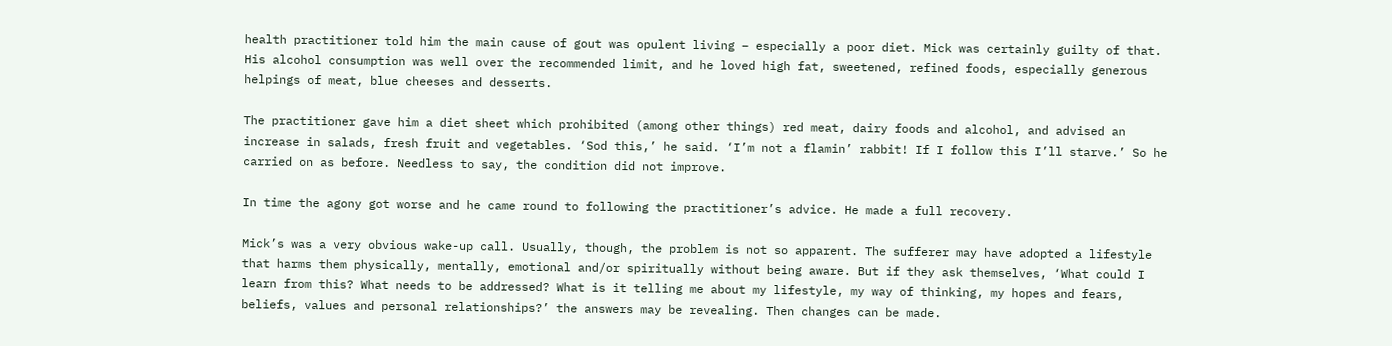health practitioner told him the main cause of gout was opulent living – especially a poor diet. Mick was certainly guilty of that. His alcohol consumption was well over the recommended limit, and he loved high fat, sweetened, refined foods, especially generous helpings of meat, blue cheeses and desserts.

The practitioner gave him a diet sheet which prohibited (among other things) red meat, dairy foods and alcohol, and advised an increase in salads, fresh fruit and vegetables. ‘Sod this,’ he said. ‘I’m not a flamin’ rabbit! If I follow this I’ll starve.’ So he carried on as before. Needless to say, the condition did not improve.

In time the agony got worse and he came round to following the practitioner’s advice. He made a full recovery.

Mick’s was a very obvious wake-up call. Usually, though, the problem is not so apparent. The sufferer may have adopted a lifestyle that harms them physically, mentally, emotional and/or spiritually without being aware. But if they ask themselves, ‘What could I learn from this? What needs to be addressed? What is it telling me about my lifestyle, my way of thinking, my hopes and fears, beliefs, values and personal relationships?’ the answers may be revealing. Then changes can be made.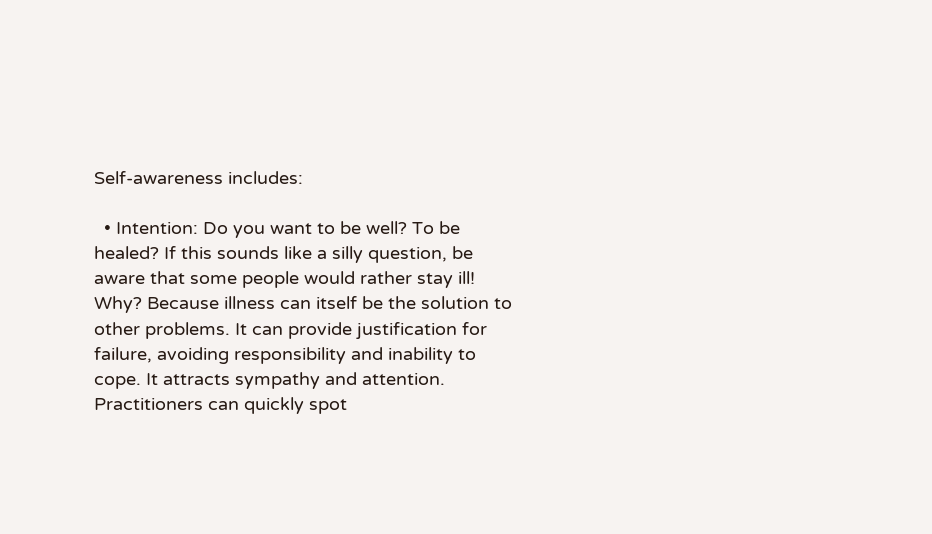Self-awareness includes:

  • Intention: Do you want to be well? To be healed? If this sounds like a silly question, be aware that some people would rather stay ill! Why? Because illness can itself be the solution to other problems. It can provide justification for failure, avoiding responsibility and inability to cope. It attracts sympathy and attention. Practitioners can quickly spot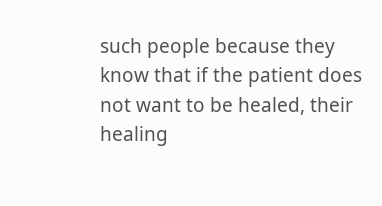such people because they know that if the patient does not want to be healed, their healing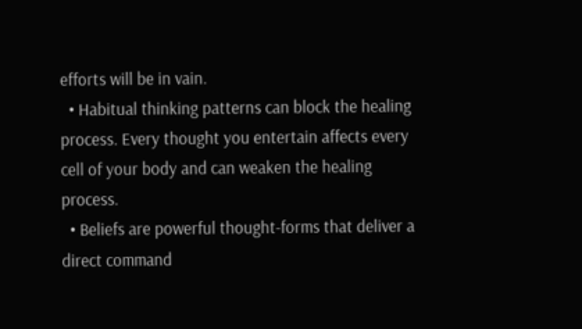efforts will be in vain.
  • Habitual thinking patterns can block the healing process. Every thought you entertain affects every cell of your body and can weaken the healing process.
  • Beliefs are powerful thought-forms that deliver a direct command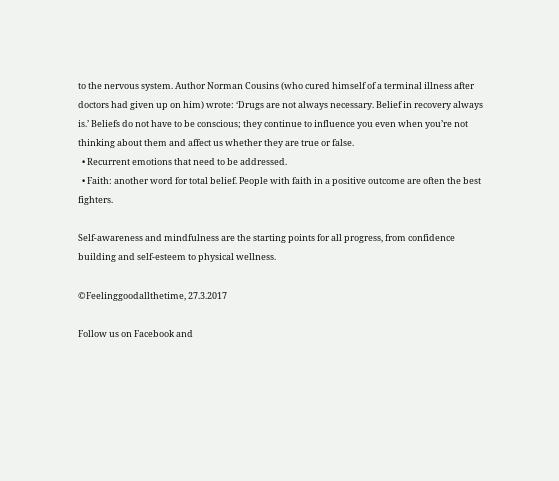to the nervous system. Author Norman Cousins (who cured himself of a terminal illness after doctors had given up on him) wrote: ‘Drugs are not always necessary. Belief in recovery always is.’ Beliefs do not have to be conscious; they continue to influence you even when you’re not thinking about them and affect us whether they are true or false.
  • Recurrent emotions that need to be addressed.
  • Faith: another word for total belief. People with faith in a positive outcome are often the best fighters.

Self-awareness and mindfulness are the starting points for all progress, from confidence building and self-esteem to physical wellness.

©Feelinggoodallthetime, 27.3.2017

Follow us on Facebook and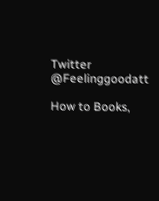Twitter @Feelinggoodatt

How to Books,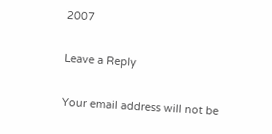2007

Leave a Reply

Your email address will not be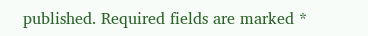published. Required fields are marked *